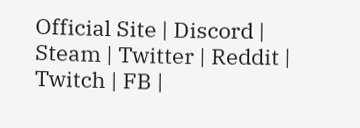Official Site | Discord | Steam | Twitter | Reddit | Twitch | FB |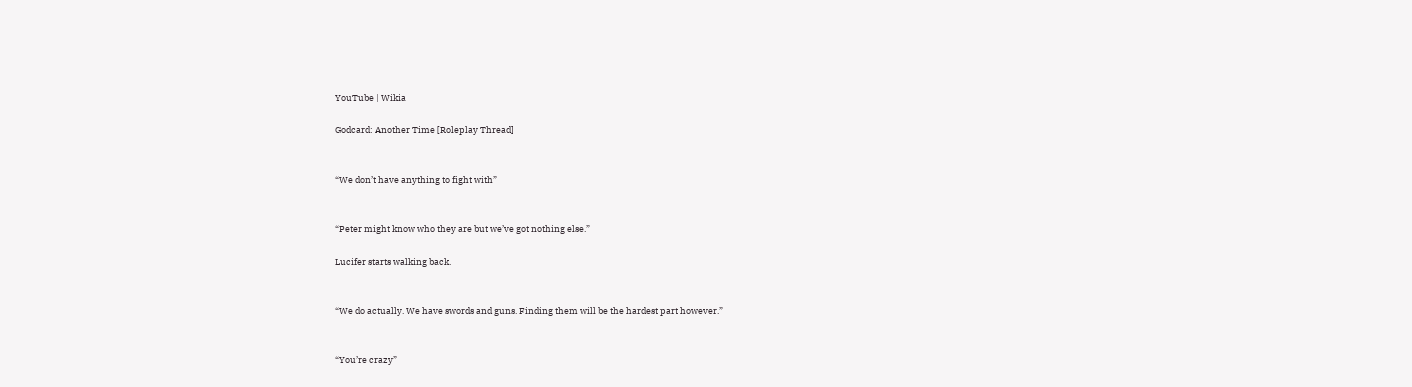YouTube | Wikia

Godcard: Another Time [Roleplay Thread]


“We don’t have anything to fight with”


“Peter might know who they are but we’ve got nothing else.”

Lucifer starts walking back.


“We do actually. We have swords and guns. Finding them will be the hardest part however.”


“You’re crazy”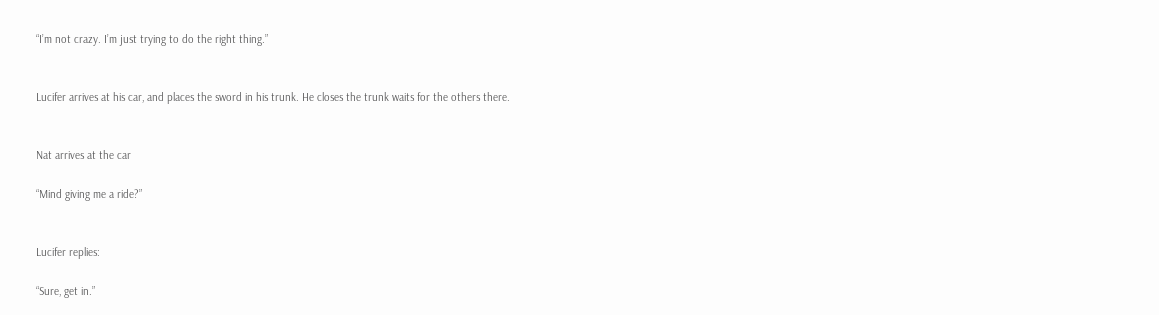“I’m not crazy. I’m just trying to do the right thing.”


Lucifer arrives at his car, and places the sword in his trunk. He closes the trunk waits for the others there.


Nat arrives at the car

“Mind giving me a ride?”


Lucifer replies:

“Sure, get in.”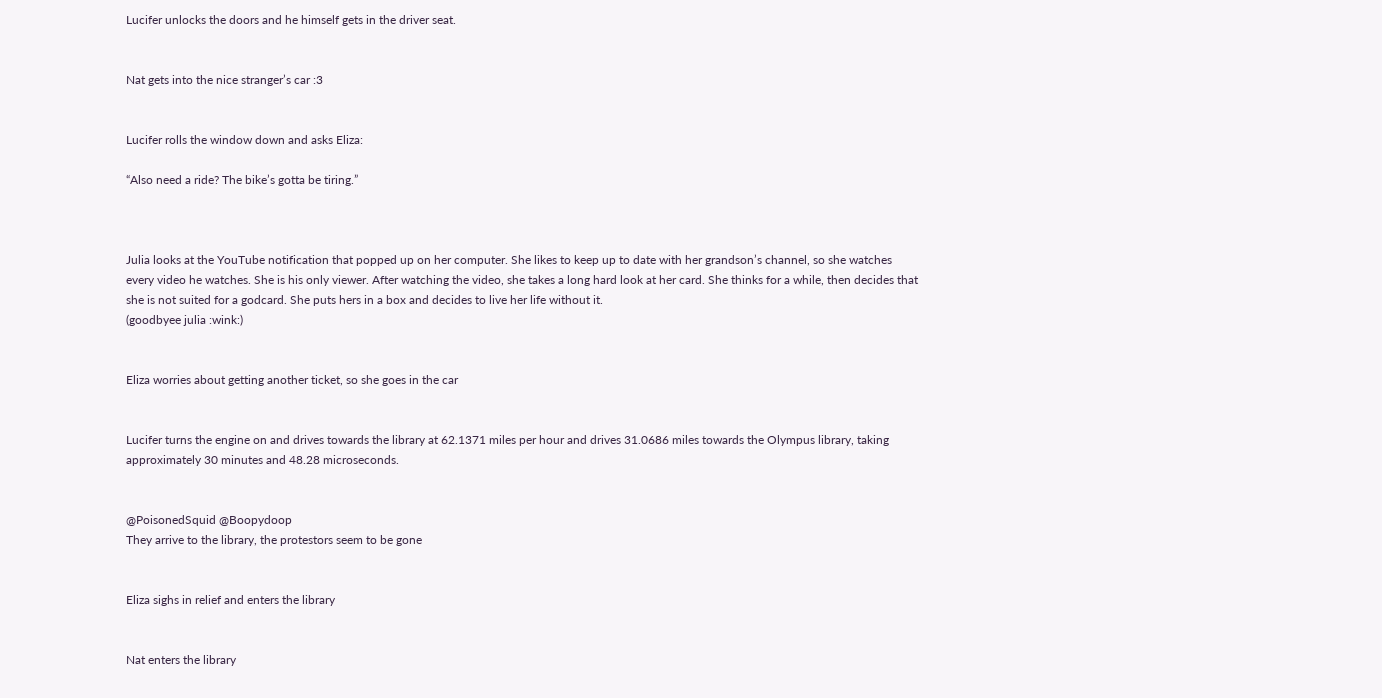Lucifer unlocks the doors and he himself gets in the driver seat.


Nat gets into the nice stranger’s car :3


Lucifer rolls the window down and asks Eliza:

“Also need a ride? The bike’s gotta be tiring.”



Julia looks at the YouTube notification that popped up on her computer. She likes to keep up to date with her grandson’s channel, so she watches every video he watches. She is his only viewer. After watching the video, she takes a long hard look at her card. She thinks for a while, then decides that she is not suited for a godcard. She puts hers in a box and decides to live her life without it.
(goodbyee julia :wink:)


Eliza worries about getting another ticket, so she goes in the car


Lucifer turns the engine on and drives towards the library at 62.1371 miles per hour and drives 31.0686 miles towards the Olympus library, taking approximately 30 minutes and 48.28 microseconds.


@PoisonedSquid @Boopydoop
They arrive to the library, the protestors seem to be gone


Eliza sighs in relief and enters the library


Nat enters the library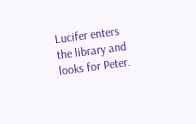Lucifer enters the library and looks for Peter.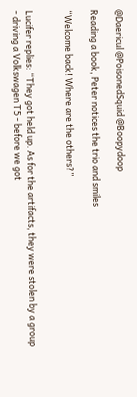@Daericul @PoisonedSquid @Boopydoop

Reading a book, Peter notices the trio and smiles

“Welcome back! Where are the others?”


Lucifer replies: “They got held up. As for the artifacts, they were stolen by a group - driving a Volkswagen T5 - before we got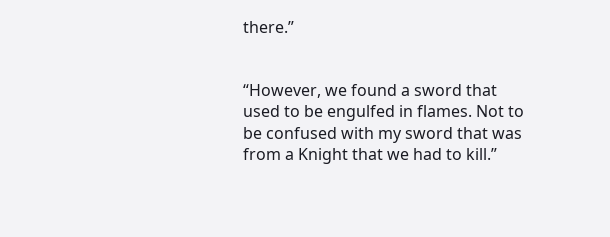there.”


“However, we found a sword that used to be engulfed in flames. Not to be confused with my sword that was from a Knight that we had to kill.”